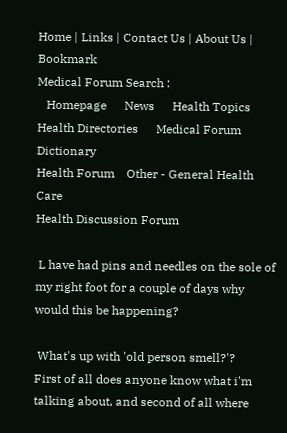Home | Links | Contact Us | About Us | Bookmark
Medical Forum Search :
   Homepage      News      Health Topics     Health Directories      Medical Forum      Dictionary
Health Forum    Other - General Health Care
Health Discussion Forum

 L have had pins and needles on the sole of my right foot for a couple of days why would this be happening?

 What's up with 'old person smell?'?
First of all does anyone know what i'm talking about, and second of all where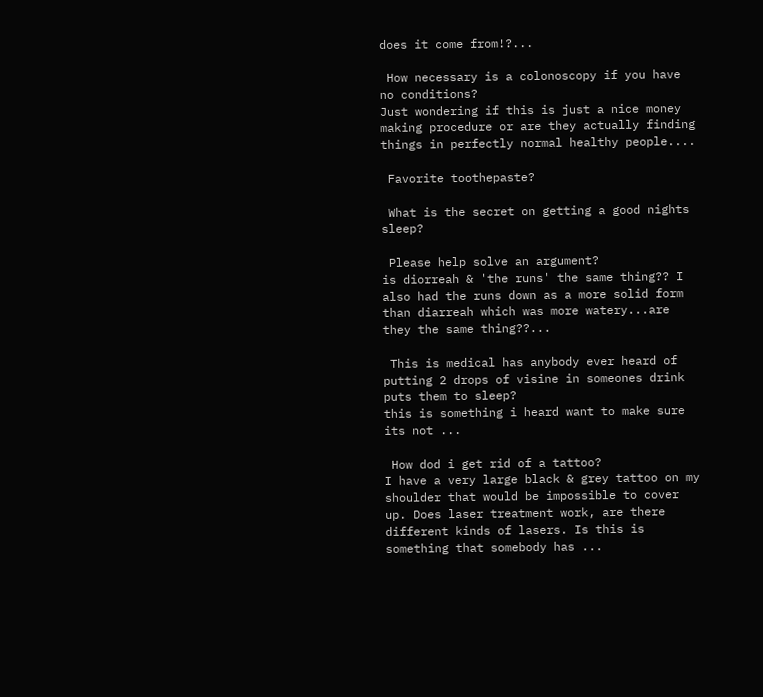does it come from!?...

 How necessary is a colonoscopy if you have no conditions?
Just wondering if this is just a nice money making procedure or are they actually finding things in perfectly normal healthy people....

 Favorite toothepaste?

 What is the secret on getting a good nights sleep?

 Please help solve an argument?
is diorreah & 'the runs' the same thing?? I also had the runs down as a more solid form than diarreah which was more watery...are they the same thing??...

 This is medical has anybody ever heard of putting 2 drops of visine in someones drink puts them to sleep?
this is something i heard want to make sure its not ...

 How dod i get rid of a tattoo?
I have a very large black & grey tattoo on my shoulder that would be impossible to cover up. Does laser treatment work, are there different kinds of lasers. Is this is something that somebody has ...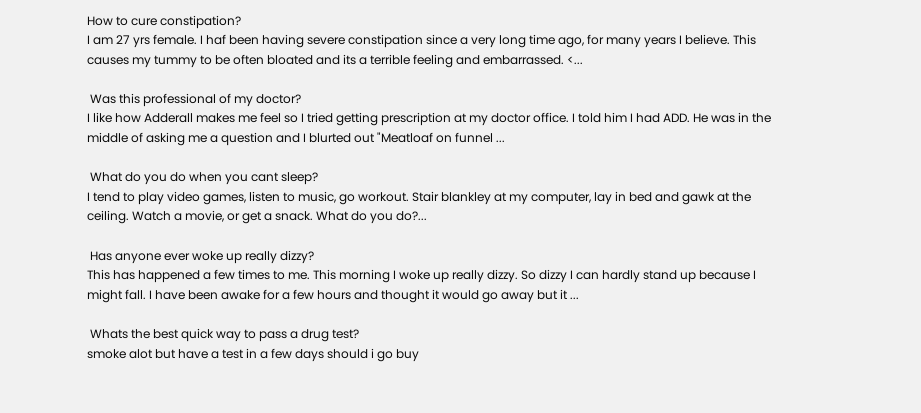How to cure constipation?
I am 27 yrs female. I haf been having severe constipation since a very long time ago, for many years I believe. This causes my tummy to be often bloated and its a terrible feeling and embarrassed. <...

 Was this professional of my doctor?
I like how Adderall makes me feel so I tried getting prescription at my doctor office. I told him I had ADD. He was in the middle of asking me a question and I blurted out "Meatloaf on funnel ...

 What do you do when you cant sleep?
I tend to play video games, listen to music, go workout. Stair blankley at my computer, lay in bed and gawk at the ceiling. Watch a movie, or get a snack. What do you do?...

 Has anyone ever woke up really dizzy?
This has happened a few times to me. This morning I woke up really dizzy. So dizzy I can hardly stand up because I might fall. I have been awake for a few hours and thought it would go away but it ...

 Whats the best quick way to pass a drug test?
smoke alot but have a test in a few days should i go buy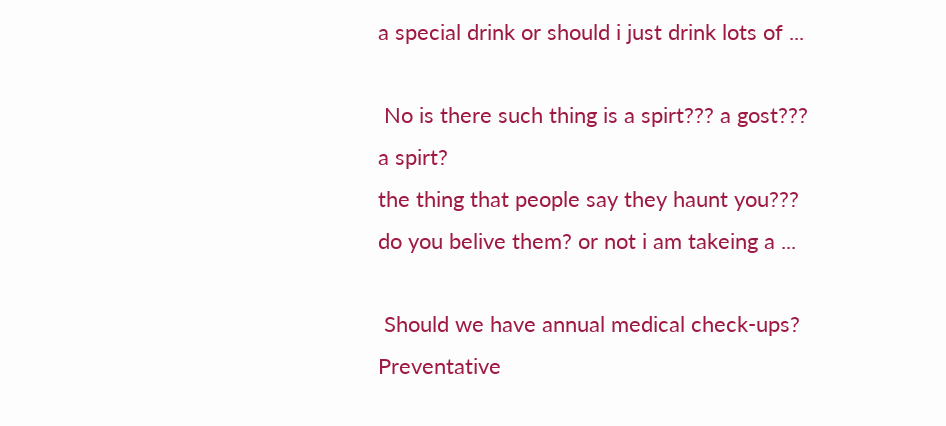a special drink or should i just drink lots of ...

 No is there such thing is a spirt??? a gost??? a spirt?
the thing that people say they haunt you??? do you belive them? or not i am takeing a ...

 Should we have annual medical check-ups?
Preventative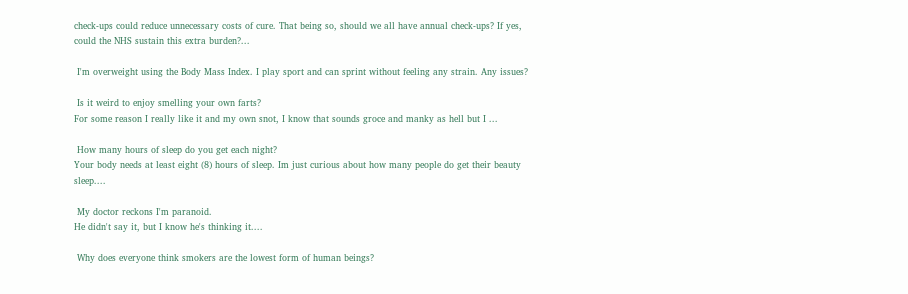check-ups could reduce unnecessary costs of cure. That being so, should we all have annual check-ups? If yes, could the NHS sustain this extra burden?...

 I'm overweight using the Body Mass Index. I play sport and can sprint without feeling any strain. Any issues?

 Is it weird to enjoy smelling your own farts?
For some reason I really like it and my own snot, I know that sounds groce and manky as hell but I ...

 How many hours of sleep do you get each night?
Your body needs at least eight (8) hours of sleep. Im just curious about how many people do get their beauty sleep....

 My doctor reckons I'm paranoid.
He didn't say it, but I know he's thinking it....

 Why does everyone think smokers are the lowest form of human beings?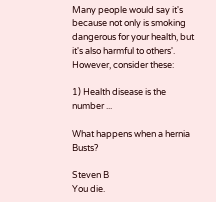Many people would say it's because not only is smoking dangerous for your health, but it's also harmful to others'. However, consider these:

1) Health disease is the number ...

What happens when a hernia Busts?

Steven B
You die.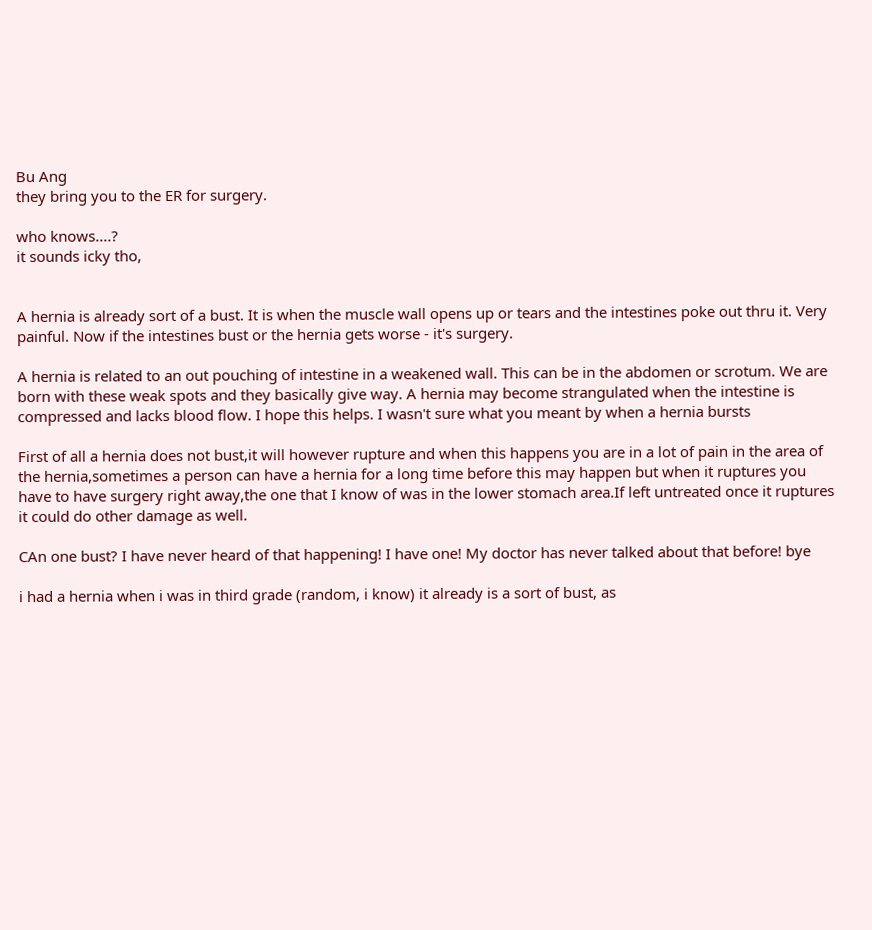Bu Ang
they bring you to the ER for surgery.

who knows....?
it sounds icky tho,


A hernia is already sort of a bust. It is when the muscle wall opens up or tears and the intestines poke out thru it. Very painful. Now if the intestines bust or the hernia gets worse - it's surgery.

A hernia is related to an out pouching of intestine in a weakened wall. This can be in the abdomen or scrotum. We are born with these weak spots and they basically give way. A hernia may become strangulated when the intestine is compressed and lacks blood flow. I hope this helps. I wasn't sure what you meant by when a hernia bursts

First of all a hernia does not bust,it will however rupture and when this happens you are in a lot of pain in the area of the hernia,sometimes a person can have a hernia for a long time before this may happen but when it ruptures you have to have surgery right away,the one that I know of was in the lower stomach area.If left untreated once it ruptures it could do other damage as well.

CAn one bust? I have never heard of that happening! I have one! My doctor has never talked about that before! bye

i had a hernia when i was in third grade (random, i know) it already is a sort of bust, as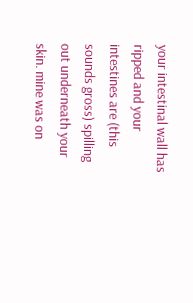your intestinal wall has ripped and your intestines are (this sounds gross) spilling out underneath your skin. mine was on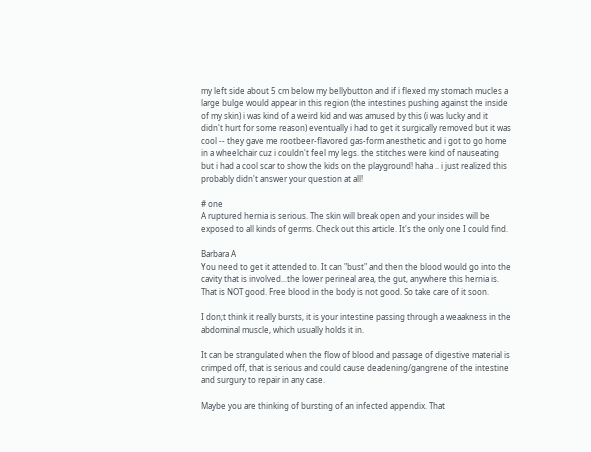my left side about 5 cm below my bellybutton and if i flexed my stomach mucles a large bulge would appear in this region (the intestines pushing against the inside of my skin) i was kind of a weird kid and was amused by this (i was lucky and it didn't hurt for some reason) eventually i had to get it surgically removed but it was cool -- they gave me rootbeer-flavored gas-form anesthetic and i got to go home in a wheelchair cuz i couldn't feel my legs. the stitches were kind of nauseating but i had a cool scar to show the kids on the playground! haha .. i just realized this probably didn't answer your question at all!

# one
A ruptured hernia is serious. The skin will break open and your insides will be exposed to all kinds of germs. Check out this article. It's the only one I could find.

Barbara A
You need to get it attended to. It can "bust" and then the blood would go into the cavity that is involved...the lower perineal area, the gut, anywhere this hernia is. That is NOT good. Free blood in the body is not good. So take care of it soon.

I don;t think it really bursts, it is your intestine passing through a weaakness in the abdominal muscle, which usually holds it in.

It can be strangulated when the flow of blood and passage of digestive material is crimped off, that is serious and could cause deadening/gangrene of the intestine and surgury to repair in any case.

Maybe you are thinking of bursting of an infected appendix. That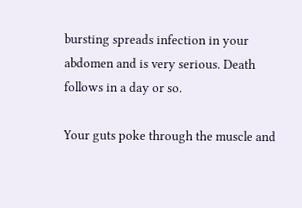bursting spreads infection in your abdomen and is very serious. Death follows in a day or so.

Your guts poke through the muscle and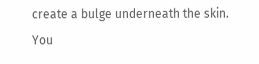create a bulge underneath the skin. You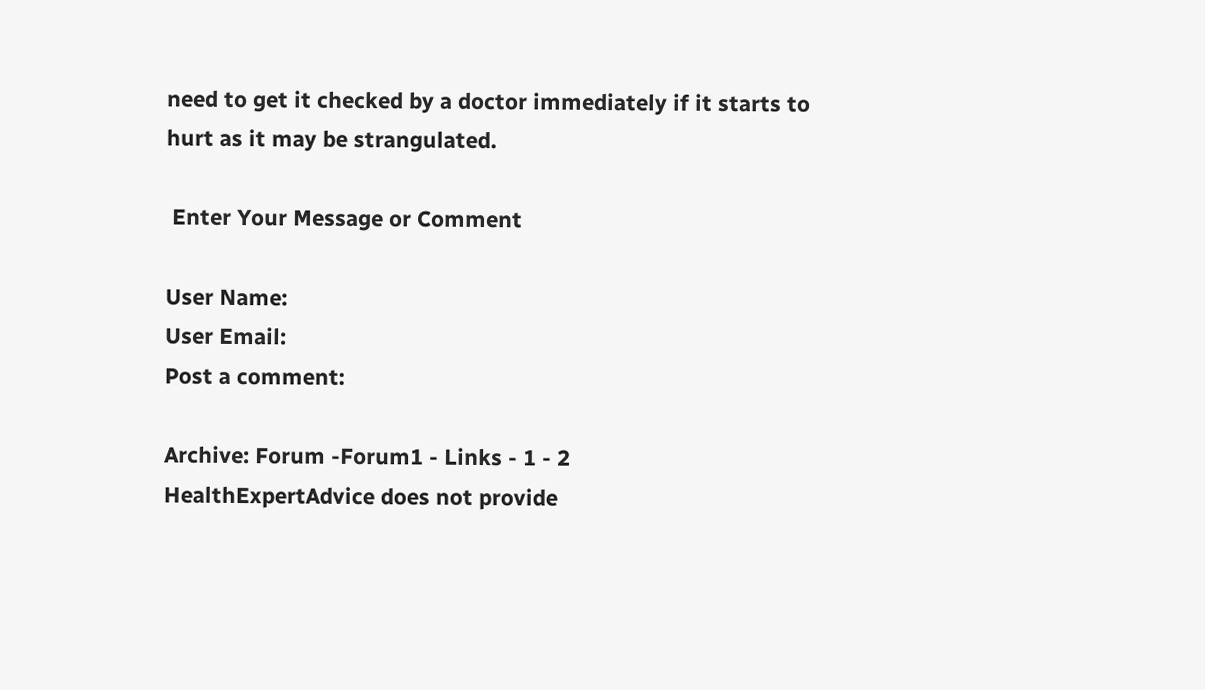need to get it checked by a doctor immediately if it starts to hurt as it may be strangulated.

 Enter Your Message or Comment

User Name:
User Email:
Post a comment:

Archive: Forum -Forum1 - Links - 1 - 2
HealthExpertAdvice does not provide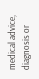medical advice, diagnosis or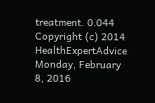treatment. 0.044
Copyright (c) 2014 HealthExpertAdvice Monday, February 8, 2016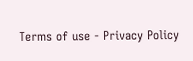Terms of use - Privacy Policy